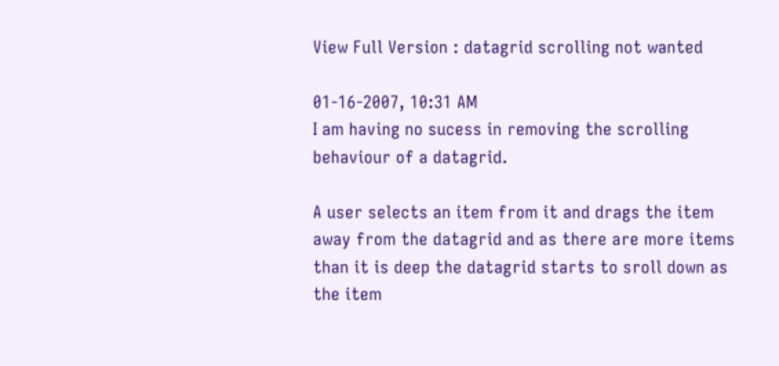View Full Version : datagrid scrolling not wanted

01-16-2007, 10:31 AM
I am having no sucess in removing the scrolling behaviour of a datagrid.

A user selects an item from it and drags the item away from the datagrid and as there are more items than it is deep the datagrid starts to sroll down as the item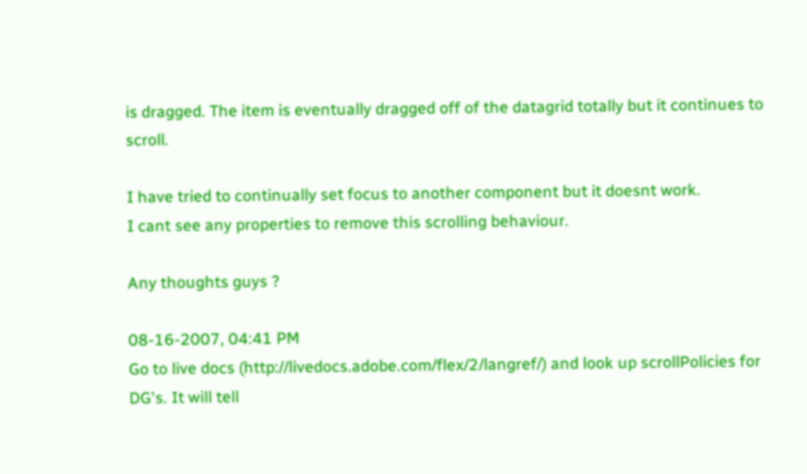is dragged. The item is eventually dragged off of the datagrid totally but it continues to scroll.

I have tried to continually set focus to another component but it doesnt work.
I cant see any properties to remove this scrolling behaviour.

Any thoughts guys ?

08-16-2007, 04:41 PM
Go to live docs (http://livedocs.adobe.com/flex/2/langref/) and look up scrollPolicies for DG's. It will tell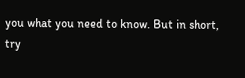you what you need to know. But in short, try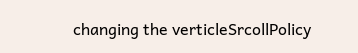changing the verticleSrcollPolicy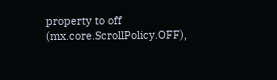property to off (mx.core.ScrollPolicy.OFF),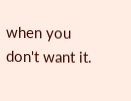when you don't want it.